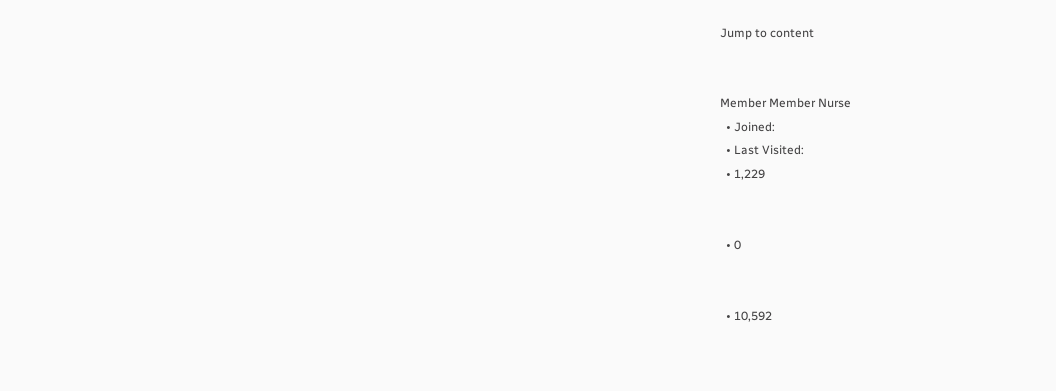Jump to content


Member Member Nurse
  • Joined:
  • Last Visited:
  • 1,229


  • 0


  • 10,592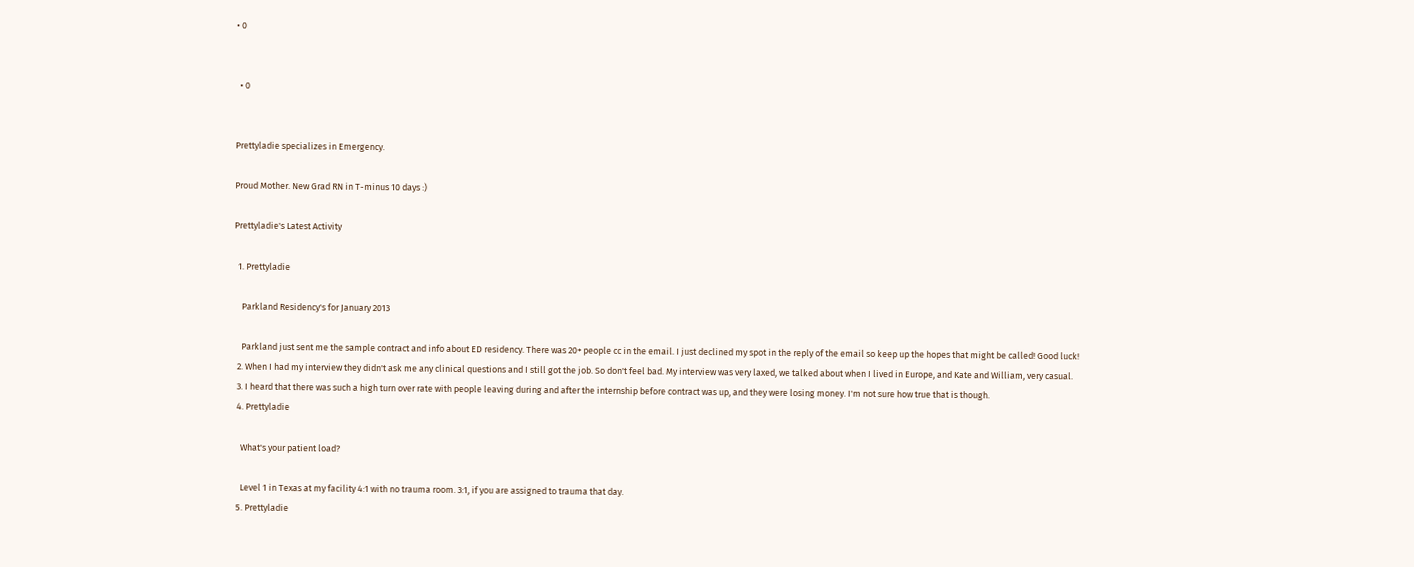• 0


  • 0


Prettyladie specializes in Emergency.

Proud Mother. New Grad RN in T-minus 10 days :)

Prettyladie's Latest Activity

  1. Prettyladie

    Parkland Residency's for January 2013

    Parkland just sent me the sample contract and info about ED residency. There was 20+ people cc in the email. I just declined my spot in the reply of the email so keep up the hopes that might be called! Good luck!
  2. When I had my interview they didn't ask me any clinical questions and I still got the job. So don't feel bad. My interview was very laxed, we talked about when I lived in Europe, and Kate and William, very casual.
  3. I heard that there was such a high turn over rate with people leaving during and after the internship before contract was up, and they were losing money. I'm not sure how true that is though.
  4. Prettyladie

    What's your patient load?

    Level 1 in Texas at my facility 4:1 with no trauma room. 3:1, if you are assigned to trauma that day.
  5. Prettyladie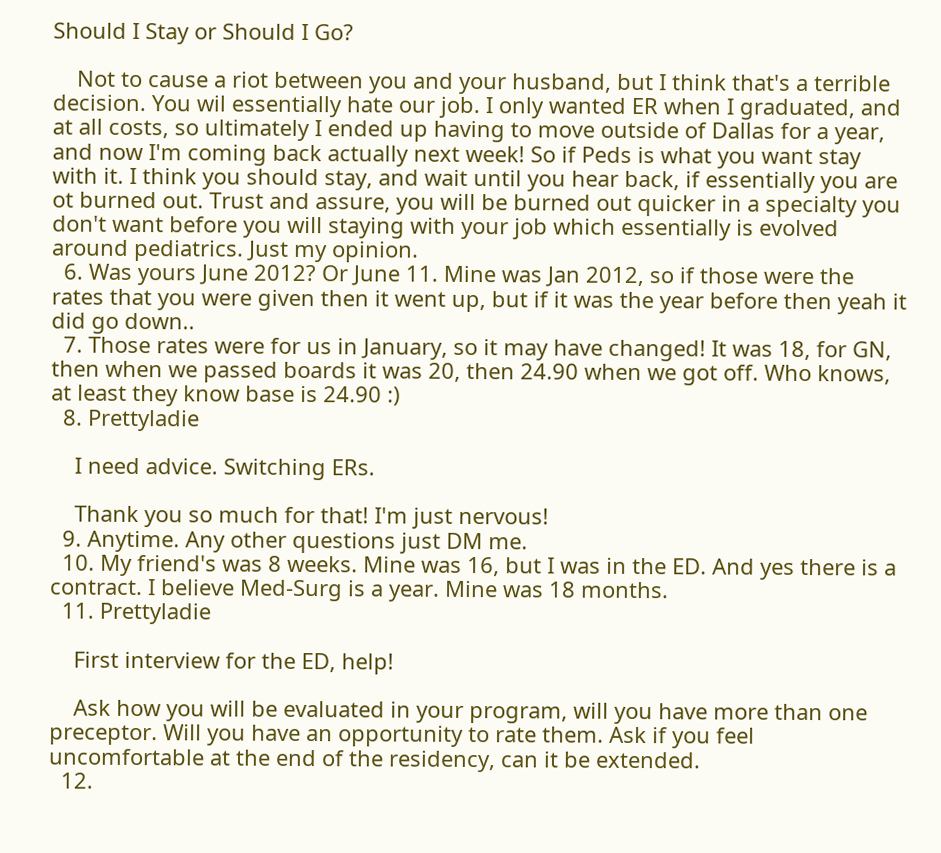Should I Stay or Should I Go?

    Not to cause a riot between you and your husband, but I think that's a terrible decision. You wil essentially hate our job. I only wanted ER when I graduated, and at all costs, so ultimately I ended up having to move outside of Dallas for a year, and now I'm coming back actually next week! So if Peds is what you want stay with it. I think you should stay, and wait until you hear back, if essentially you are ot burned out. Trust and assure, you will be burned out quicker in a specialty you don't want before you will staying with your job which essentially is evolved around pediatrics. Just my opinion.
  6. Was yours June 2012? Or June 11. Mine was Jan 2012, so if those were the rates that you were given then it went up, but if it was the year before then yeah it did go down..
  7. Those rates were for us in January, so it may have changed! It was 18, for GN, then when we passed boards it was 20, then 24.90 when we got off. Who knows, at least they know base is 24.90 :)
  8. Prettyladie

    I need advice. Switching ERs.

    Thank you so much for that! I'm just nervous!
  9. Anytime. Any other questions just DM me.
  10. My friend's was 8 weeks. Mine was 16, but I was in the ED. And yes there is a contract. I believe Med-Surg is a year. Mine was 18 months.
  11. Prettyladie

    First interview for the ED, help!

    Ask how you will be evaluated in your program, will you have more than one preceptor. Will you have an opportunity to rate them. Ask if you feel uncomfortable at the end of the residency, can it be extended.
  12.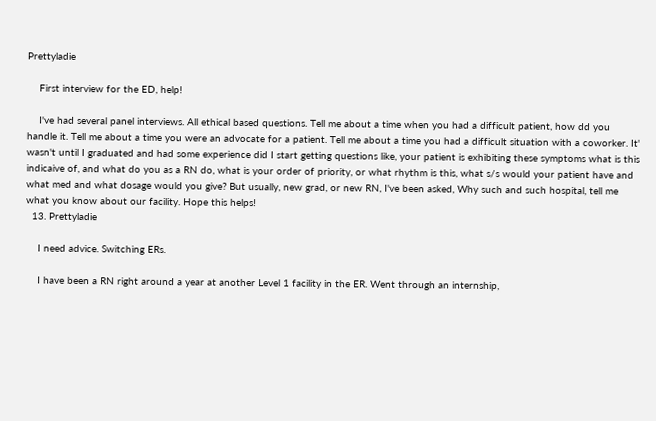Prettyladie

    First interview for the ED, help!

    I've had several panel interviews. All ethical based questions. Tell me about a time when you had a difficult patient, how dd you handle it. Tell me about a time you were an advocate for a patient. Tell me about a time you had a difficult situation with a coworker. It' wasn't until I graduated and had some experience did I start getting questions like, your patient is exhibiting these symptoms what is this indicaive of, and what do you as a RN do, what is your order of priority, or what rhythm is this, what s/s would your patient have and what med and what dosage would you give? But usually, new grad, or new RN, I've been asked, Why such and such hospital, tell me what you know about our facility. Hope this helps!
  13. Prettyladie

    I need advice. Switching ERs.

    I have been a RN right around a year at another Level 1 facility in the ER. Went through an internship,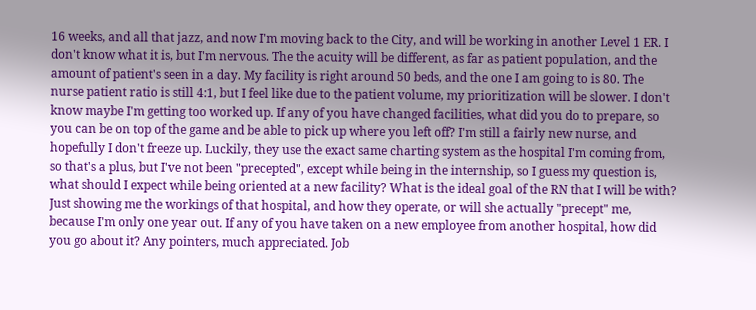16 weeks, and all that jazz, and now I'm moving back to the City, and will be working in another Level 1 ER. I don't know what it is, but I'm nervous. The the acuity will be different, as far as patient population, and the amount of patient's seen in a day. My facility is right around 50 beds, and the one I am going to is 80. The nurse patient ratio is still 4:1, but I feel like due to the patient volume, my prioritization will be slower. I don't know maybe I'm getting too worked up. If any of you have changed facilities, what did you do to prepare, so you can be on top of the game and be able to pick up where you left off? I'm still a fairly new nurse, and hopefully I don't freeze up. Luckily, they use the exact same charting system as the hospital I'm coming from, so that's a plus, but I've not been "precepted", except while being in the internship, so I guess my question is, what should I expect while being oriented at a new facility? What is the ideal goal of the RN that I will be with? Just showing me the workings of that hospital, and how they operate, or will she actually "precept" me, because I'm only one year out. If any of you have taken on a new employee from another hospital, how did you go about it? Any pointers, much appreciated. Job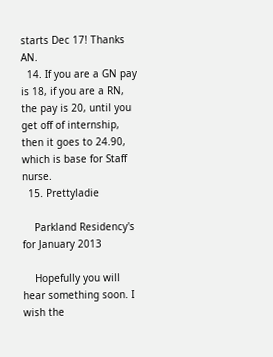starts Dec 17! Thanks AN.
  14. If you are a GN pay is 18, if you are a RN, the pay is 20, until you get off of internship, then it goes to 24.90, which is base for Staff nurse.
  15. Prettyladie

    Parkland Residency's for January 2013

    Hopefully you will hear something soon. I wish the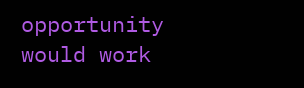opportunity would work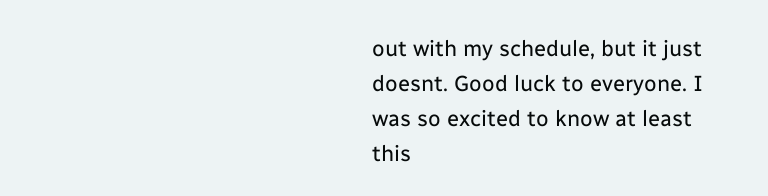out with my schedule, but it just doesnt. Good luck to everyone. I was so excited to know at least this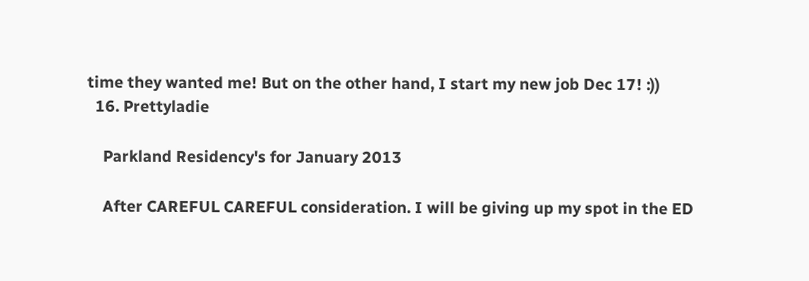time they wanted me! But on the other hand, I start my new job Dec 17! :))
  16. Prettyladie

    Parkland Residency's for January 2013

    After CAREFUL CAREFUL consideration. I will be giving up my spot in the ED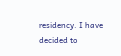residency. I have decided to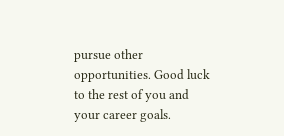pursue other opportunities. Good luck to the rest of you and your career goals.